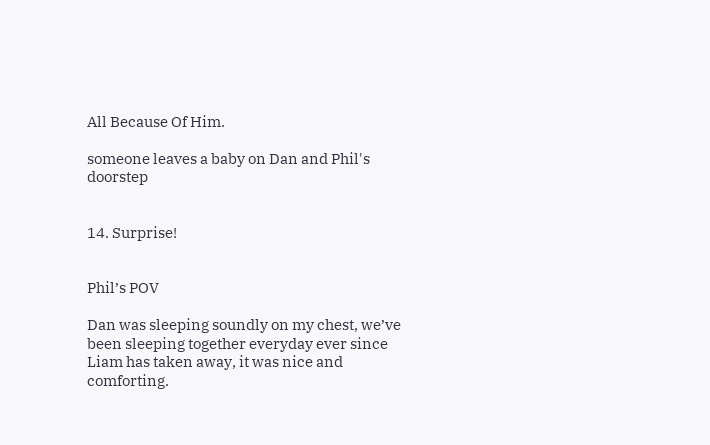All Because Of Him.

someone leaves a baby on Dan and Phil's doorstep


14. Surprise!


Phil’s POV

Dan was sleeping soundly on my chest, we’ve been sleeping together everyday ever since Liam has taken away, it was nice and comforting.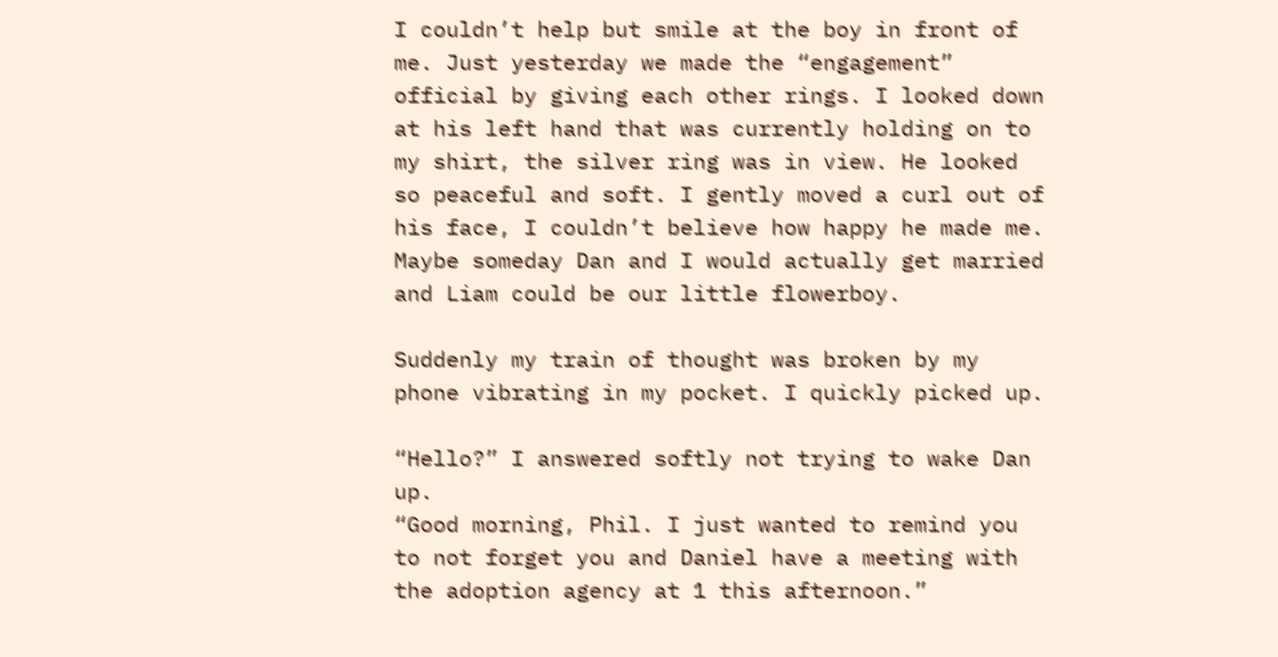I couldn’t help but smile at the boy in front of me. Just yesterday we made the “engagement” official by giving each other rings. I looked down at his left hand that was currently holding on to my shirt, the silver ring was in view. He looked so peaceful and soft. I gently moved a curl out of his face, I couldn’t believe how happy he made me. Maybe someday Dan and I would actually get married and Liam could be our little flowerboy.

Suddenly my train of thought was broken by my phone vibrating in my pocket. I quickly picked up.

“Hello?” I answered softly not trying to wake Dan up.
“Good morning, Phil. I just wanted to remind you to not forget you and Daniel have a meeting with the adoption agency at 1 this afternoon.”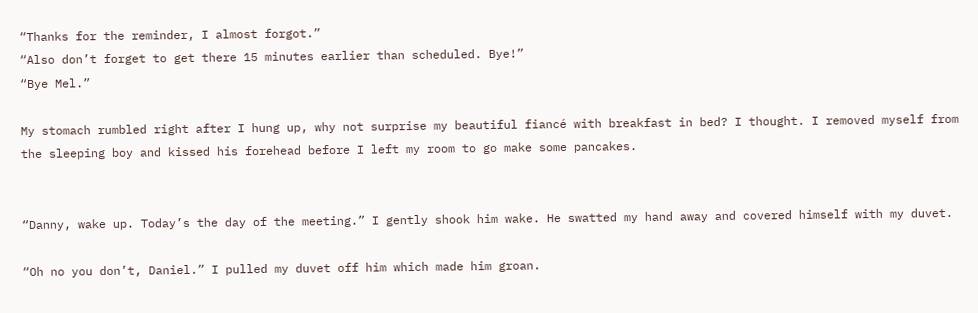“Thanks for the reminder, I almost forgot.”
“Also don’t forget to get there 15 minutes earlier than scheduled. Bye!”
“Bye Mel.”

My stomach rumbled right after I hung up, why not surprise my beautiful fiancé with breakfast in bed? I thought. I removed myself from the sleeping boy and kissed his forehead before I left my room to go make some pancakes.


“Danny, wake up. Today’s the day of the meeting.” I gently shook him wake. He swatted my hand away and covered himself with my duvet.

“Oh no you don’t, Daniel.” I pulled my duvet off him which made him groan.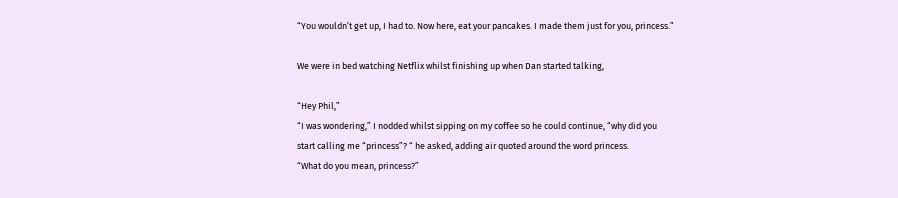“You wouldn’t get up, I had to. Now here, eat your pancakes. I made them just for you, princess.”

We were in bed watching Netflix whilst finishing up when Dan started talking,

“Hey Phil,”
“I was wondering,” I nodded whilst sipping on my coffee so he could continue, “why did you start calling me “princess”? “ he asked, adding air quoted around the word princess.
“What do you mean, princess?”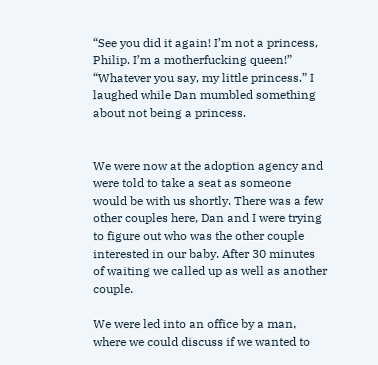“See you did it again! I’m not a princess, Philip. I’m a motherfucking queen!”
“Whatever you say, my little princess.” I laughed while Dan mumbled something about not being a princess.


We were now at the adoption agency and were told to take a seat as someone would be with us shortly. There was a few other couples here, Dan and I were trying to figure out who was the other couple interested in our baby. After 30 minutes of waiting we called up as well as another couple.

We were led into an office by a man, where we could discuss if we wanted to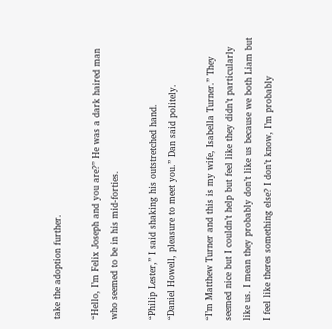take the adoption further.

“Hello, I’m Felix Joseph and you are?” He was a dark haired man who seemed to be in his mid-forties.

“Philip Lester,” I said shaking his outstretched hand.
“Daniel Howell, pleasure to meet you.” Dan said politely.

“I’m Matthew Turner and this is my wife, Isabella Turner.” They seemed nice but I couldn’t help but feel like they didn’t particularly like us. I mean they probably don’t like us because we both Liam but I feel like theres something else? I don’t know, I’m probably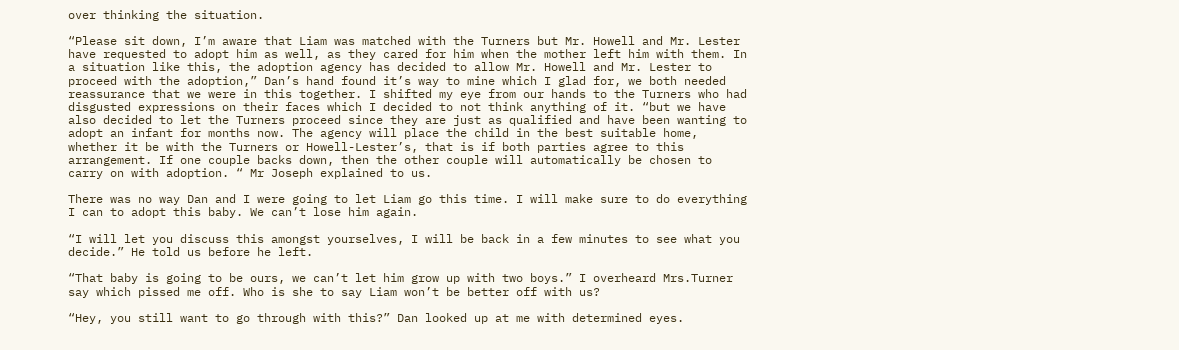over thinking the situation.

“Please sit down, I’m aware that Liam was matched with the Turners but Mr. Howell and Mr. Lester have requested to adopt him as well, as they cared for him when the mother left him with them. In a situation like this, the adoption agency has decided to allow Mr. Howell and Mr. Lester to proceed with the adoption,” Dan’s hand found it’s way to mine which I glad for, we both needed reassurance that we were in this together. I shifted my eye from our hands to the Turners who had disgusted expressions on their faces which I decided to not think anything of it. “but we have also decided to let the Turners proceed since they are just as qualified and have been wanting to adopt an infant for months now. The agency will place the child in the best suitable home, whether it be with the Turners or Howell-Lester’s, that is if both parties agree to this arrangement. If one couple backs down, then the other couple will automatically be chosen to carry on with adoption. “ Mr Joseph explained to us.

There was no way Dan and I were going to let Liam go this time. I will make sure to do everything I can to adopt this baby. We can’t lose him again.

“I will let you discuss this amongst yourselves, I will be back in a few minutes to see what you decide.” He told us before he left.

“That baby is going to be ours, we can’t let him grow up with two boys.” I overheard Mrs.Turner say which pissed me off. Who is she to say Liam won’t be better off with us?

“Hey, you still want to go through with this?” Dan looked up at me with determined eyes.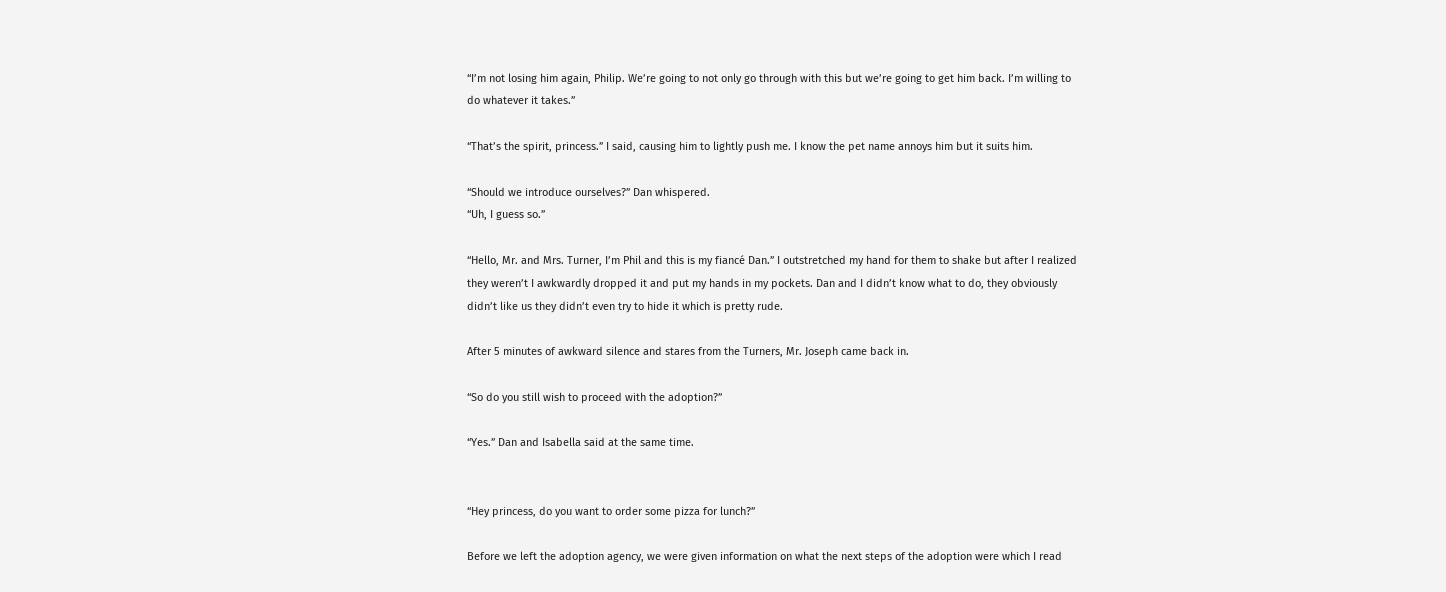“I’m not losing him again, Philip. We’re going to not only go through with this but we’re going to get him back. I’m willing to do whatever it takes.”

“That’s the spirit, princess.” I said, causing him to lightly push me. I know the pet name annoys him but it suits him.

“Should we introduce ourselves?” Dan whispered.
“Uh, I guess so.”

“Hello, Mr. and Mrs. Turner, I’m Phil and this is my fiancé Dan.” I outstretched my hand for them to shake but after I realized they weren’t I awkwardly dropped it and put my hands in my pockets. Dan and I didn’t know what to do, they obviously didn’t like us they didn’t even try to hide it which is pretty rude.

After 5 minutes of awkward silence and stares from the Turners, Mr. Joseph came back in.

“So do you still wish to proceed with the adoption?”

“Yes.” Dan and Isabella said at the same time.


“Hey princess, do you want to order some pizza for lunch?”

Before we left the adoption agency, we were given information on what the next steps of the adoption were which I read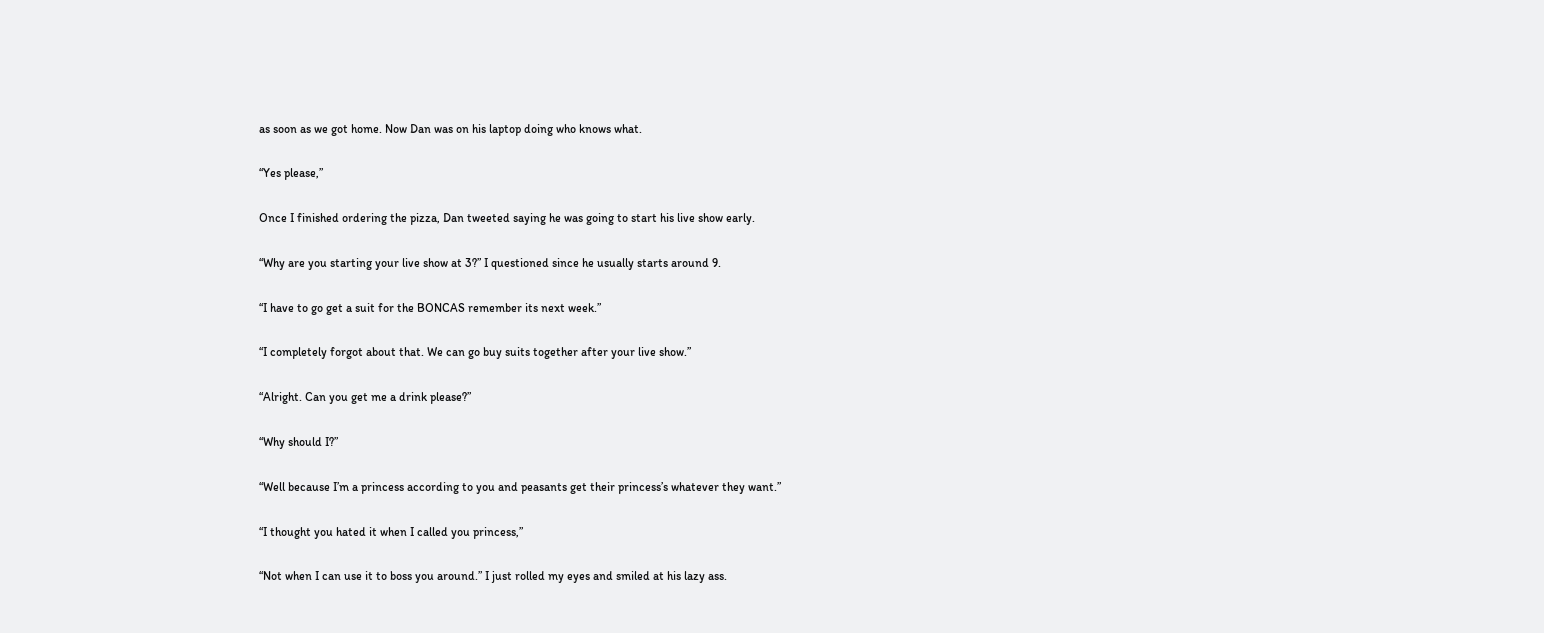as soon as we got home. Now Dan was on his laptop doing who knows what.

“Yes please,”

Once I finished ordering the pizza, Dan tweeted saying he was going to start his live show early.

“Why are you starting your live show at 3?” I questioned since he usually starts around 9.

“I have to go get a suit for the BONCAS remember its next week.”

“I completely forgot about that. We can go buy suits together after your live show.”

“Alright. Can you get me a drink please?”

“Why should I?”

“Well because I’m a princess according to you and peasants get their princess’s whatever they want.”

“I thought you hated it when I called you princess,”

“Not when I can use it to boss you around.” I just rolled my eyes and smiled at his lazy ass.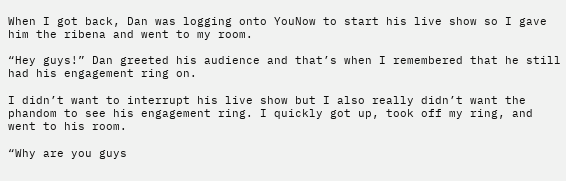When I got back, Dan was logging onto YouNow to start his live show so I gave him the ribena and went to my room.

“Hey guys!” Dan greeted his audience and that’s when I remembered that he still had his engagement ring on.

I didn’t want to interrupt his live show but I also really didn’t want the phandom to see his engagement ring. I quickly got up, took off my ring, and went to his room.

“Why are you guys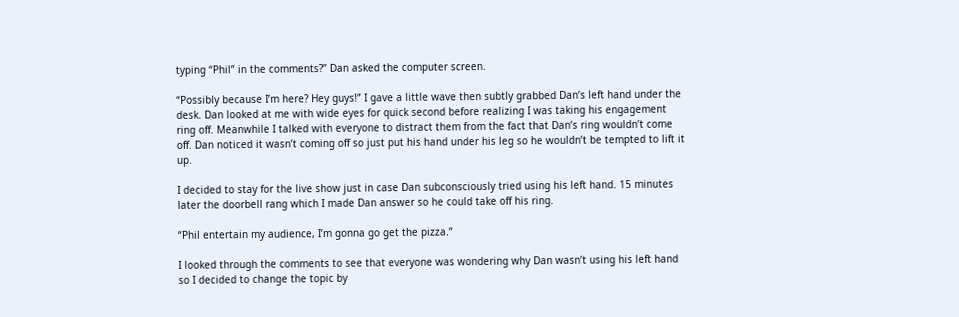typing “Phil” in the comments?” Dan asked the computer screen.

“Possibly because I’m here? Hey guys!” I gave a little wave then subtly grabbed Dan’s left hand under the desk. Dan looked at me with wide eyes for quick second before realizing I was taking his engagement ring off. Meanwhile I talked with everyone to distract them from the fact that Dan’s ring wouldn’t come off. Dan noticed it wasn’t coming off so just put his hand under his leg so he wouldn’t be tempted to lift it up.

I decided to stay for the live show just in case Dan subconsciously tried using his left hand. 15 minutes later the doorbell rang which I made Dan answer so he could take off his ring.

“Phil entertain my audience, I’m gonna go get the pizza.”

I looked through the comments to see that everyone was wondering why Dan wasn’t using his left hand so I decided to change the topic by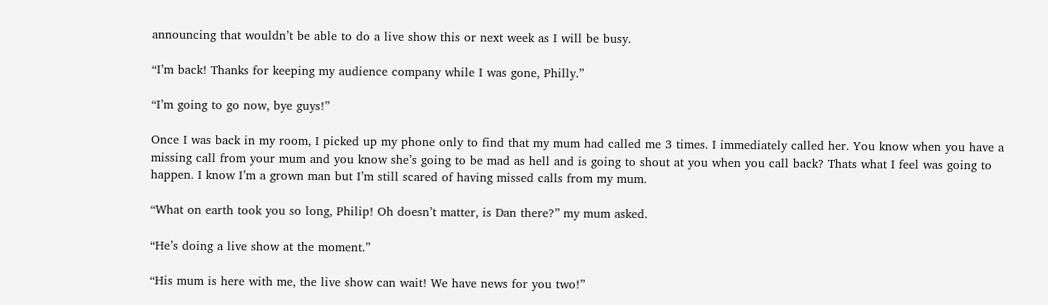announcing that wouldn’t be able to do a live show this or next week as I will be busy.

“I’m back! Thanks for keeping my audience company while I was gone, Philly.”

“I’m going to go now, bye guys!”

Once I was back in my room, I picked up my phone only to find that my mum had called me 3 times. I immediately called her. You know when you have a missing call from your mum and you know she’s going to be mad as hell and is going to shout at you when you call back? Thats what I feel was going to happen. I know I’m a grown man but I’m still scared of having missed calls from my mum.

“What on earth took you so long, Philip! Oh doesn’t matter, is Dan there?” my mum asked.

“He’s doing a live show at the moment.”

“His mum is here with me, the live show can wait! We have news for you two!”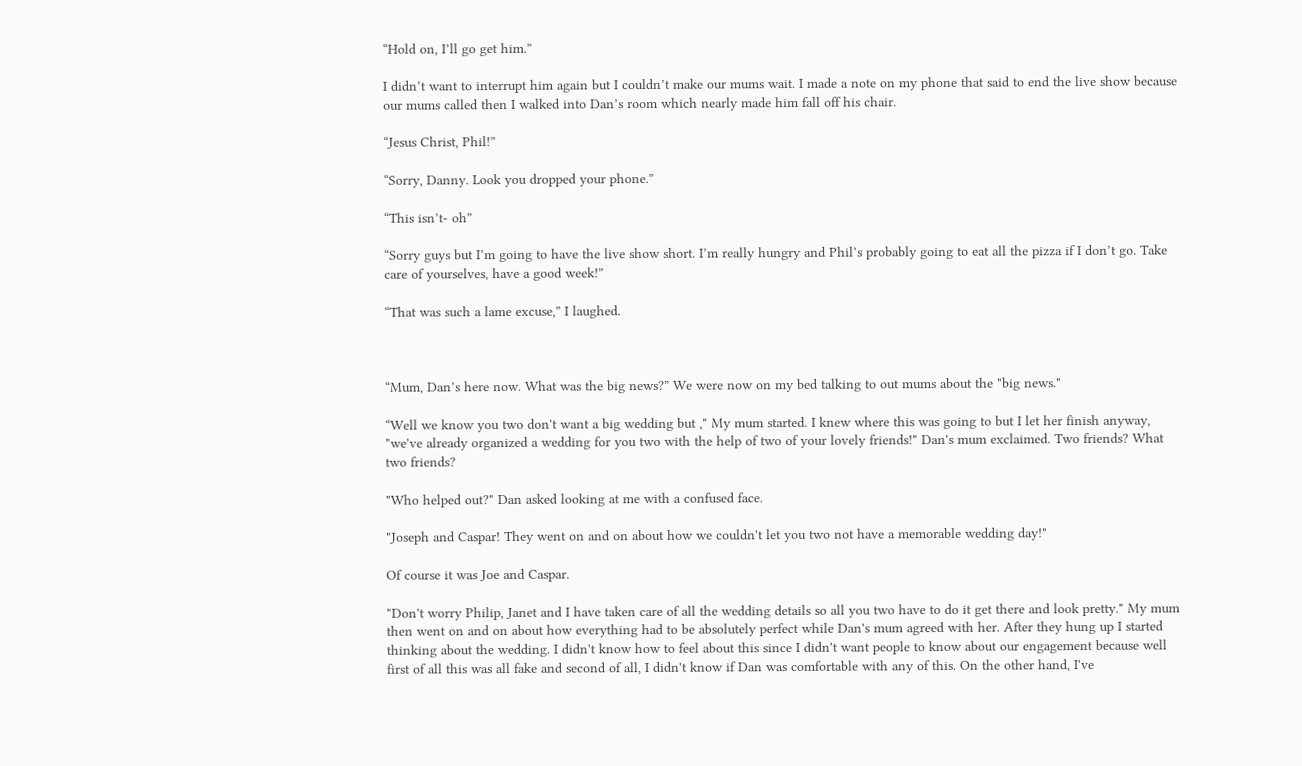“Hold on, I’ll go get him.”

I didn’t want to interrupt him again but I couldn’t make our mums wait. I made a note on my phone that said to end the live show because our mums called then I walked into Dan’s room which nearly made him fall off his chair.

“Jesus Christ, Phil!”

“Sorry, Danny. Look you dropped your phone.”

“This isn’t- oh”

“Sorry guys but I’m going to have the live show short. I’m really hungry and Phil’s probably going to eat all the pizza if I don’t go. Take care of yourselves, have a good week!”

“That was such a lame excuse,” I laughed.



“Mum, Dan’s here now. What was the big news?” We were now on my bed talking to out mums about the "big news."

“Well we know you two don't want a big wedding but ," My mum started. I knew where this was going to but I let her finish anyway, "we've already organized a wedding for you two with the help of two of your lovely friends!" Dan's mum exclaimed. Two friends? What two friends?

"Who helped out?" Dan asked looking at me with a confused face.

"Joseph and Caspar! They went on and on about how we couldn't let you two not have a memorable wedding day!"

Of course it was Joe and Caspar.

"Don't worry Philip, Janet and I have taken care of all the wedding details so all you two have to do it get there and look pretty." My mum then went on and on about how everything had to be absolutely perfect while Dan's mum agreed with her. After they hung up I started thinking about the wedding. I didn't know how to feel about this since I didn't want people to know about our engagement because well first of all this was all fake and second of all, I didn't know if Dan was comfortable with any of this. On the other hand, I've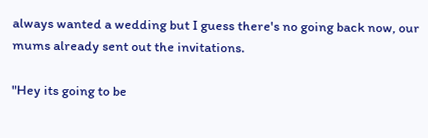always wanted a wedding but I guess there's no going back now, our mums already sent out the invitations.

"Hey its going to be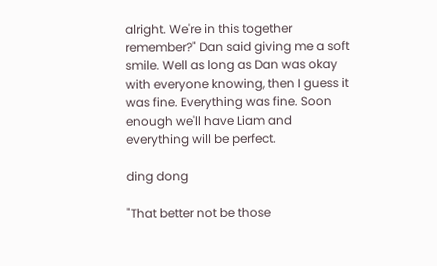alright. We're in this together remember?" Dan said giving me a soft smile. Well as long as Dan was okay with everyone knowing, then I guess it was fine. Everything was fine. Soon enough we'll have Liam and everything will be perfect.

ding dong

"That better not be those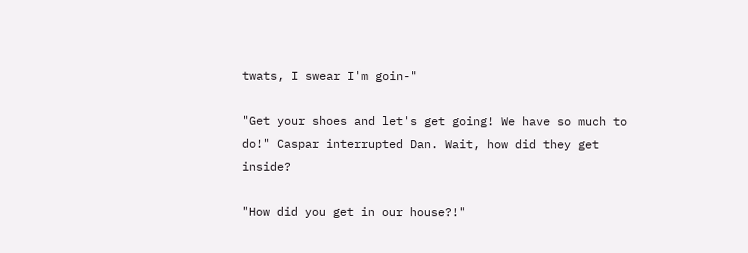twats, I swear I'm goin-"

"Get your shoes and let's get going! We have so much to do!" Caspar interrupted Dan. Wait, how did they get inside?

"How did you get in our house?!"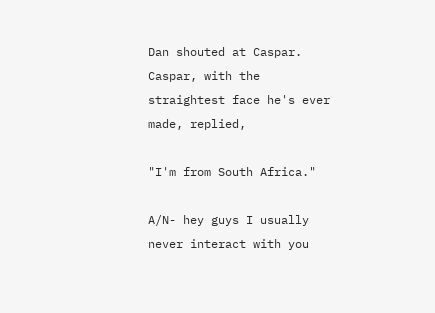Dan shouted at Caspar. Caspar, with the straightest face he's ever made, replied,

"I'm from South Africa."

A/N- hey guys I usually never interact with you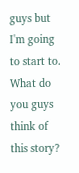guys but I'm going to start to. What do you guys think of this story?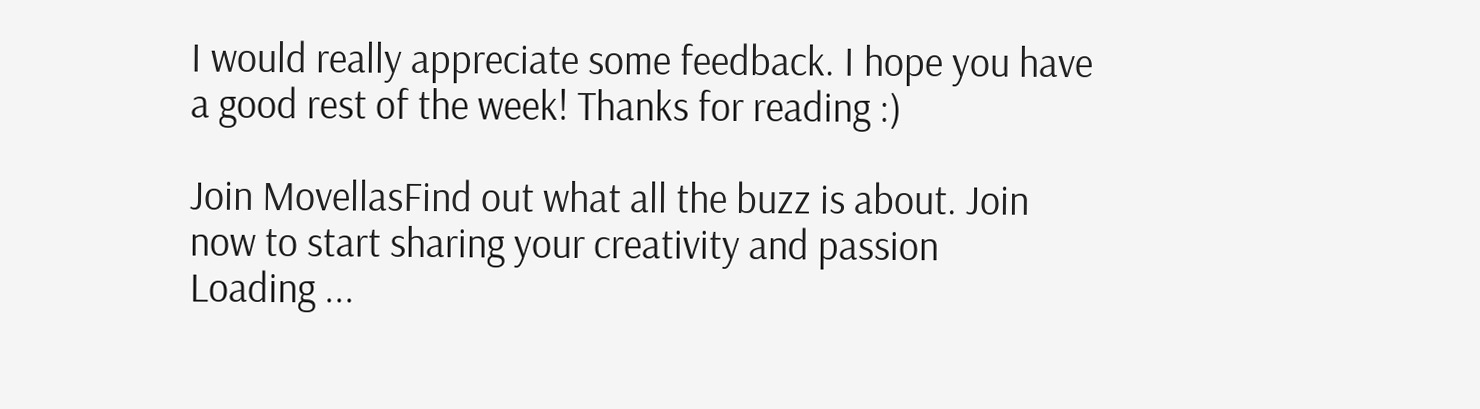I would really appreciate some feedback. I hope you have a good rest of the week! Thanks for reading :)

Join MovellasFind out what all the buzz is about. Join now to start sharing your creativity and passion
Loading ...